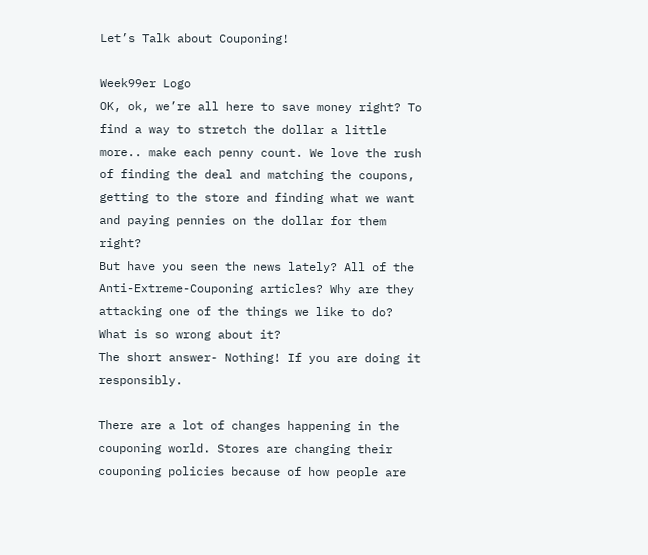Let’s Talk about Couponing!

Week99er Logo
OK, ok, we’re all here to save money right? To find a way to stretch the dollar a little more.. make each penny count. We love the rush of finding the deal and matching the coupons, getting to the store and finding what we want and paying pennies on the dollar for them right?
But have you seen the news lately? All of the Anti-Extreme-Couponing articles? Why are they attacking one of the things we like to do? What is so wrong about it?
The short answer- Nothing! If you are doing it responsibly.

There are a lot of changes happening in the couponing world. Stores are changing their couponing policies because of how people are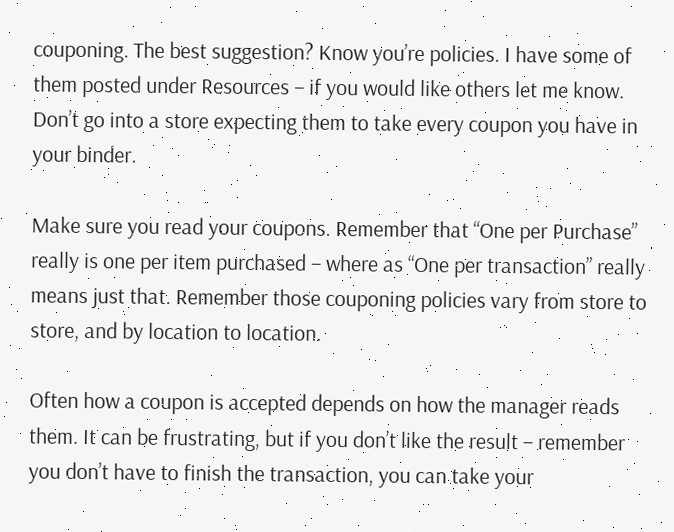couponing. The best suggestion? Know you’re policies. I have some of them posted under Resources – if you would like others let me know. Don’t go into a store expecting them to take every coupon you have in your binder.

Make sure you read your coupons. Remember that “One per Purchase” really is one per item purchased – where as “One per transaction” really means just that. Remember those couponing policies vary from store to store, and by location to location.

Often how a coupon is accepted depends on how the manager reads them. It can be frustrating, but if you don’t like the result – remember you don’t have to finish the transaction, you can take your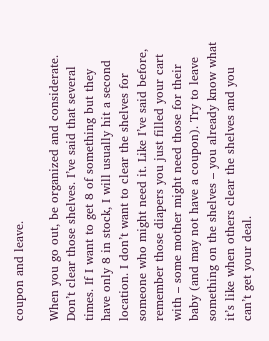coupon and leave.

When you go out, be organized and considerate. Don’t clear those shelves. I’ve said that several times. If I want to get 8 of something but they have only 8 in stock, I will usually hit a second location. I don’t want to clear the shelves for someone who might need it. Like I’ve said before, remember those diapers you just filled your cart with – some mother might need those for their baby (and may not have a coupon). Try to leave something on the shelves – you already know what it’s like when others clear the shelves and you can’t get your deal.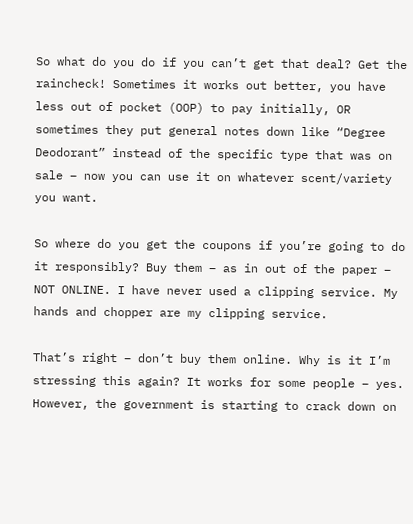So what do you do if you can’t get that deal? Get the raincheck! Sometimes it works out better, you have less out of pocket (OOP) to pay initially, OR sometimes they put general notes down like “Degree Deodorant” instead of the specific type that was on sale – now you can use it on whatever scent/variety you want.

So where do you get the coupons if you’re going to do it responsibly? Buy them – as in out of the paper – NOT ONLINE. I have never used a clipping service. My hands and chopper are my clipping service.

That’s right – don’t buy them online. Why is it I’m stressing this again? It works for some people – yes. However, the government is starting to crack down on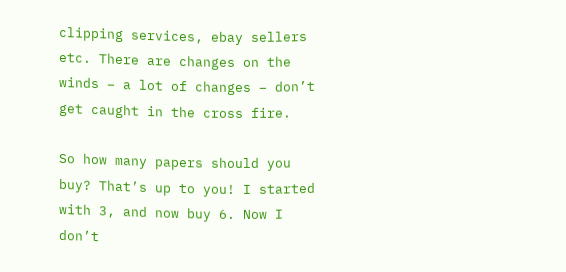clipping services, ebay sellers etc. There are changes on the winds – a lot of changes – don’t get caught in the cross fire.

So how many papers should you buy? That’s up to you! I started with 3, and now buy 6. Now I don’t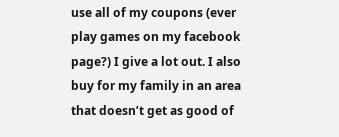use all of my coupons (ever play games on my facebook page?) I give a lot out. I also buy for my family in an area that doesn’t get as good of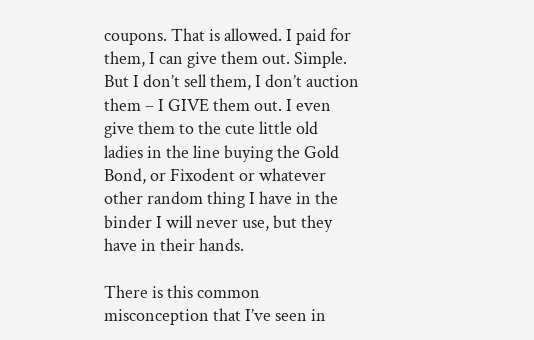coupons. That is allowed. I paid for them, I can give them out. Simple. But I don’t sell them, I don’t auction them – I GIVE them out. I even give them to the cute little old ladies in the line buying the Gold Bond, or Fixodent or whatever other random thing I have in the binder I will never use, but they have in their hands.

There is this common misconception that I’ve seen in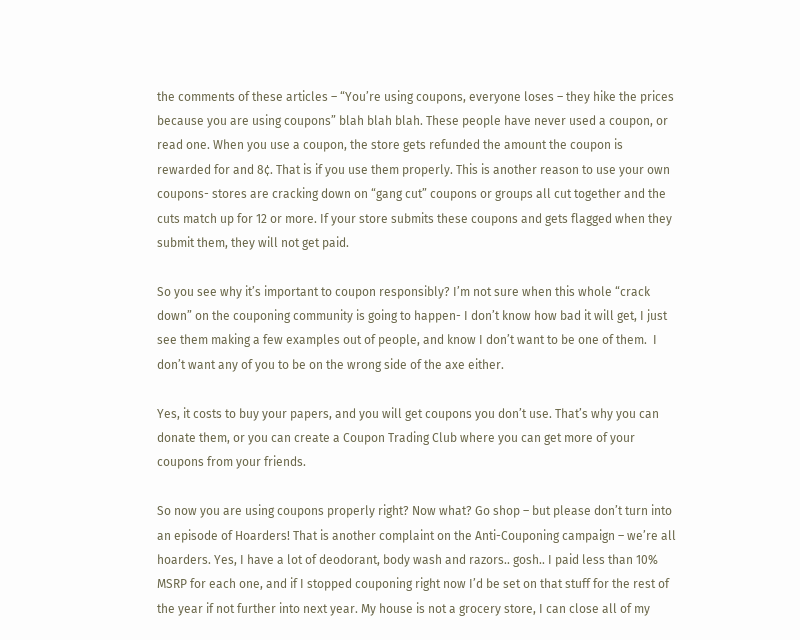the comments of these articles – “You’re using coupons, everyone loses – they hike the prices because you are using coupons” blah blah blah. These people have never used a coupon, or read one. When you use a coupon, the store gets refunded the amount the coupon is rewarded for and 8¢. That is if you use them properly. This is another reason to use your own coupons- stores are cracking down on “gang cut” coupons or groups all cut together and the cuts match up for 12 or more. If your store submits these coupons and gets flagged when they submit them, they will not get paid.

So you see why it’s important to coupon responsibly? I’m not sure when this whole “crack down” on the couponing community is going to happen- I don’t know how bad it will get, I just see them making a few examples out of people, and know I don’t want to be one of them.  I don’t want any of you to be on the wrong side of the axe either.

Yes, it costs to buy your papers, and you will get coupons you don’t use. That’s why you can donate them, or you can create a Coupon Trading Club where you can get more of your coupons from your friends.

So now you are using coupons properly right? Now what? Go shop – but please don’t turn into an episode of Hoarders! That is another complaint on the Anti-Couponing campaign – we’re all hoarders. Yes, I have a lot of deodorant, body wash and razors.. gosh.. I paid less than 10% MSRP for each one, and if I stopped couponing right now I’d be set on that stuff for the rest of the year if not further into next year. My house is not a grocery store, I can close all of my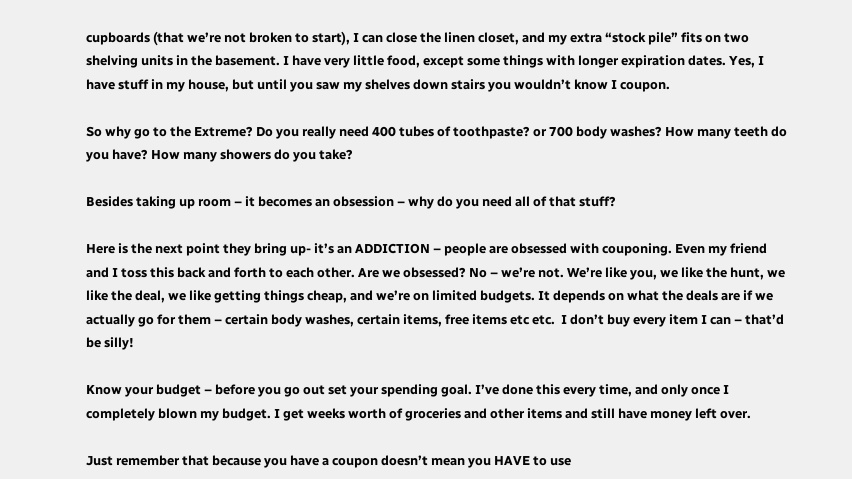cupboards (that we’re not broken to start), I can close the linen closet, and my extra “stock pile” fits on two shelving units in the basement. I have very little food, except some things with longer expiration dates. Yes, I have stuff in my house, but until you saw my shelves down stairs you wouldn’t know I coupon.

So why go to the Extreme? Do you really need 400 tubes of toothpaste? or 700 body washes? How many teeth do you have? How many showers do you take?

Besides taking up room – it becomes an obsession – why do you need all of that stuff?

Here is the next point they bring up- it’s an ADDICTION – people are obsessed with couponing. Even my friend and I toss this back and forth to each other. Are we obsessed? No – we’re not. We’re like you, we like the hunt, we like the deal, we like getting things cheap, and we’re on limited budgets. It depends on what the deals are if we actually go for them – certain body washes, certain items, free items etc etc.  I don’t buy every item I can – that’d be silly!

Know your budget – before you go out set your spending goal. I’ve done this every time, and only once I completely blown my budget. I get weeks worth of groceries and other items and still have money left over.

Just remember that because you have a coupon doesn’t mean you HAVE to use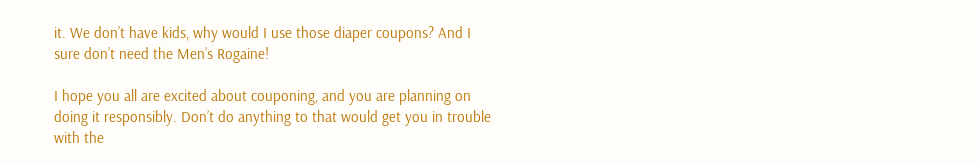it. We don’t have kids, why would I use those diaper coupons? And I sure don’t need the Men’s Rogaine!

I hope you all are excited about couponing, and you are planning on doing it responsibly. Don’t do anything to that would get you in trouble with the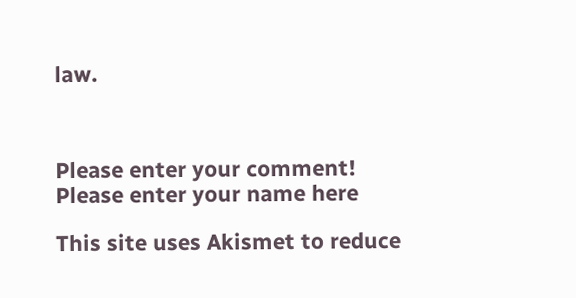law.



Please enter your comment!
Please enter your name here

This site uses Akismet to reduce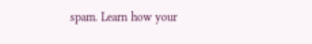spam. Learn how your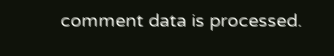comment data is processed.